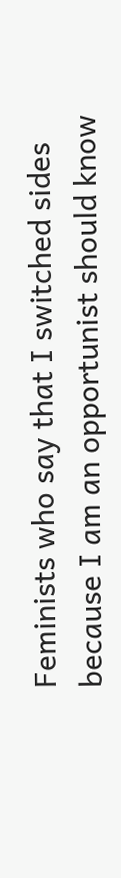Feminists who say that I switched sides because I am an opportunist should know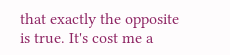that exactly the opposite is true. It's cost me a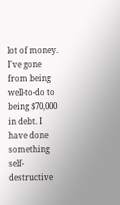lot of money. I've gone from being well-to-do to being $70,000 in debt. I have done something self-destructive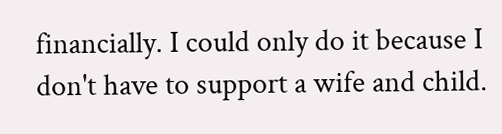financially. I could only do it because I don't have to support a wife and child.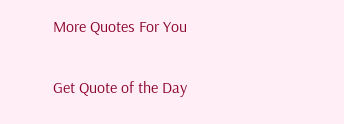More Quotes For You

Get Quote of the Day